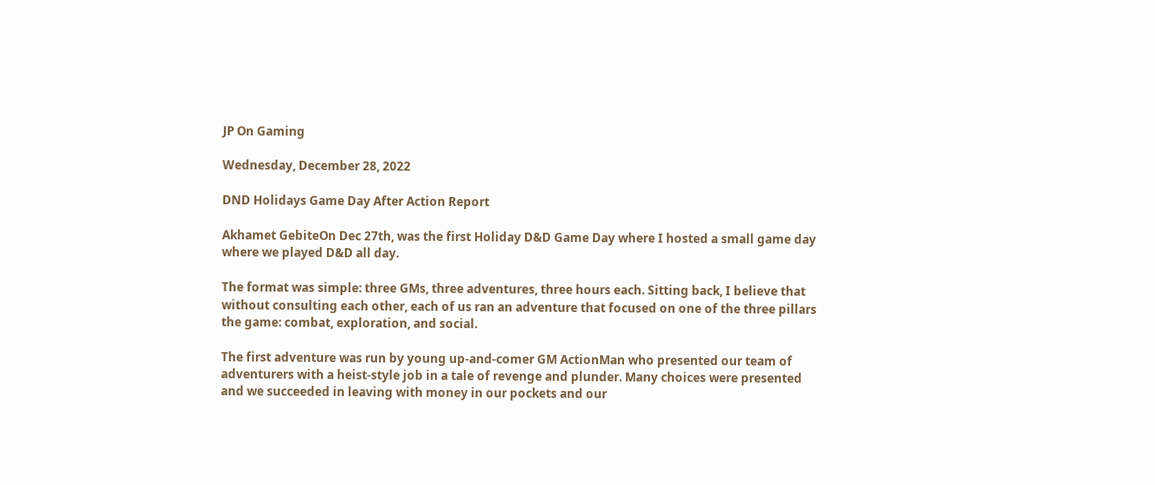JP On Gaming

Wednesday, December 28, 2022

DND Holidays Game Day After Action Report

Akhamet GebiteOn Dec 27th, was the first Holiday D&D Game Day where I hosted a small game day where we played D&D all day.

The format was simple: three GMs, three adventures, three hours each. Sitting back, I believe that without consulting each other, each of us ran an adventure that focused on one of the three pillars the game: combat, exploration, and social.

The first adventure was run by young up-and-comer GM ActionMan who presented our team of adventurers with a heist-style job in a tale of revenge and plunder. Many choices were presented and we succeeded in leaving with money in our pockets and our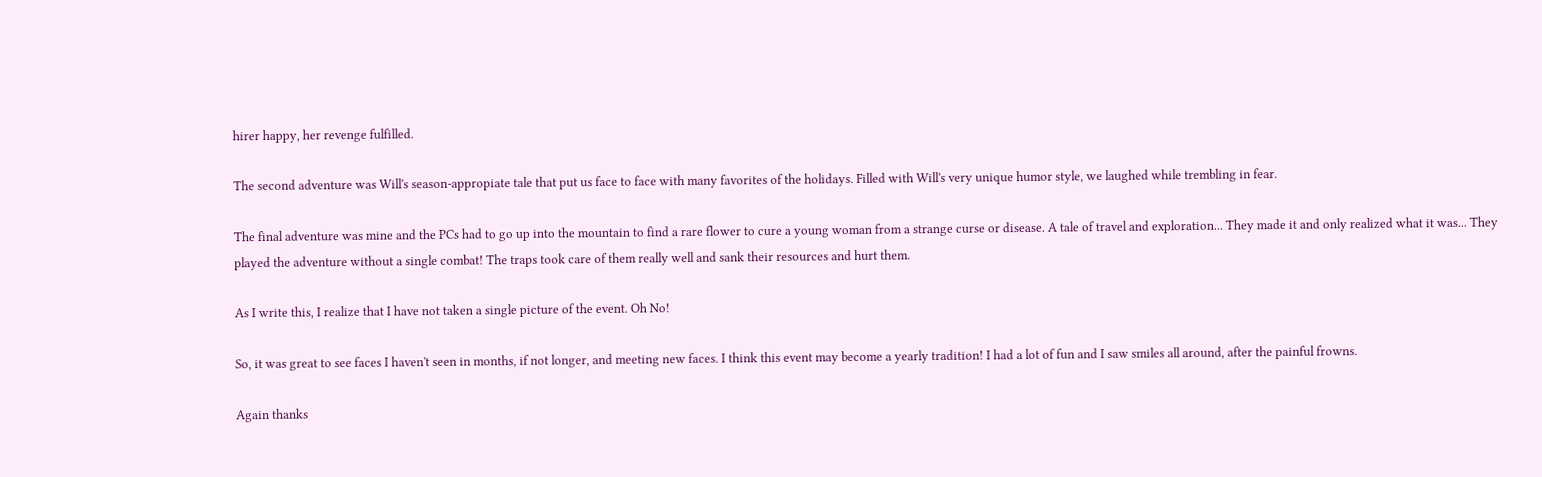hirer happy, her revenge fulfilled.

The second adventure was Will's season-appropiate tale that put us face to face with many favorites of the holidays. Filled with Will's very unique humor style, we laughed while trembling in fear.

The final adventure was mine and the PCs had to go up into the mountain to find a rare flower to cure a young woman from a strange curse or disease. A tale of travel and exploration... They made it and only realized what it was... They played the adventure without a single combat! The traps took care of them really well and sank their resources and hurt them.

As I write this, I realize that I have not taken a single picture of the event. Oh No!

So, it was great to see faces I haven't seen in months, if not longer, and meeting new faces. I think this event may become a yearly tradition! I had a lot of fun and I saw smiles all around, after the painful frowns.

Again thanks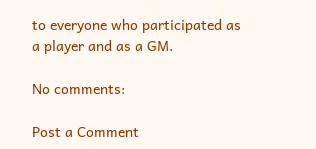to everyone who participated as a player and as a GM.

No comments:

Post a Comment